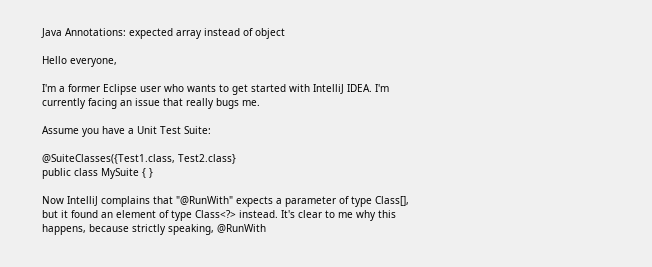Java Annotations: expected array instead of object

Hello everyone,

I'm a former Eclipse user who wants to get started with IntelliJ IDEA. I'm currently facing an issue that really bugs me.

Assume you have a Unit Test Suite:

@SuiteClasses({Test1.class, Test2.class}
public class MySuite { }

Now IntelliJ complains that "@RunWith" expects a parameter of type Class[], but it found an element of type Class<?> instead. It's clear to me why this happens, because strictly speaking, @RunWith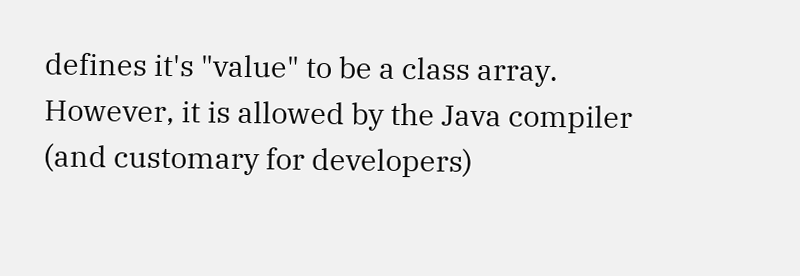defines it's "value" to be a class array. However, it is allowed by the Java compiler (and customary for developers)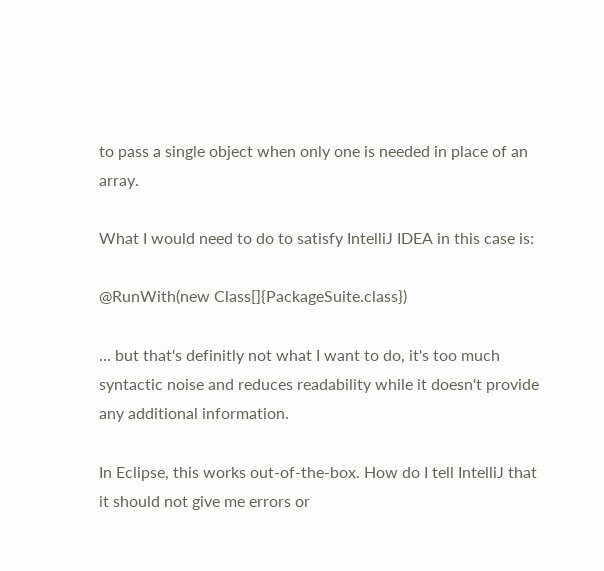to pass a single object when only one is needed in place of an array.

What I would need to do to satisfy IntelliJ IDEA in this case is:

@RunWith(new Class[]{PackageSuite.class})

... but that's definitly not what I want to do, it's too much syntactic noise and reduces readability while it doesn't provide any additional information.

In Eclipse, this works out-of-the-box. How do I tell IntelliJ that it should not give me errors or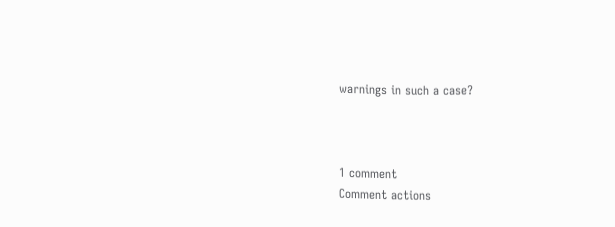warnings in such a case?



1 comment
Comment actions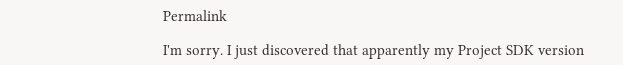Permalink

I'm sorry. I just discovered that apparently my Project SDK version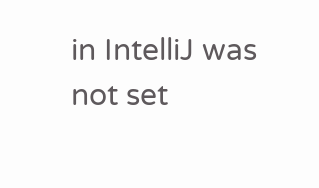in IntelliJ was not set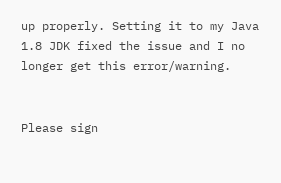up properly. Setting it to my Java 1.8 JDK fixed the issue and I no longer get this error/warning.


Please sign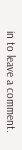in to leave a comment.